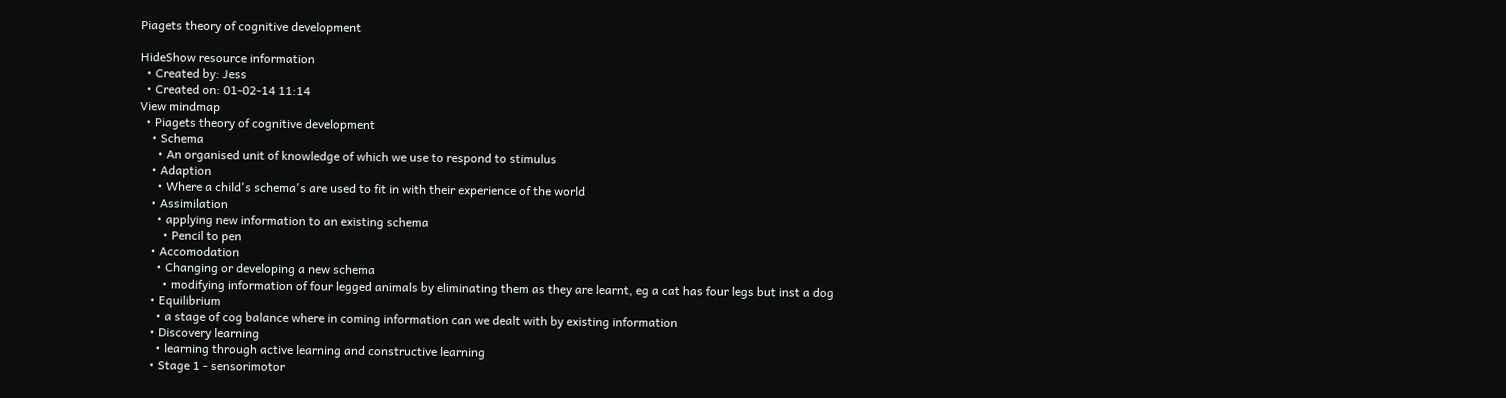Piagets theory of cognitive development

HideShow resource information
  • Created by: Jess
  • Created on: 01-02-14 11:14
View mindmap
  • Piagets theory of cognitive development
    • Schema
      • An organised unit of knowledge of which we use to respond to stimulus
    • Adaption
      • Where a child's schema's are used to fit in with their experience of the world
    • Assimilation
      • applying new information to an existing schema
        • Pencil to pen
    • Accomodation
      • Changing or developing a new schema
        • modifying information of four legged animals by eliminating them as they are learnt, eg a cat has four legs but inst a dog
    • Equilibrium
      • a stage of cog balance where in coming information can we dealt with by existing information
    • Discovery learning
      • learning through active learning and constructive learning
    • Stage 1 - sensorimotor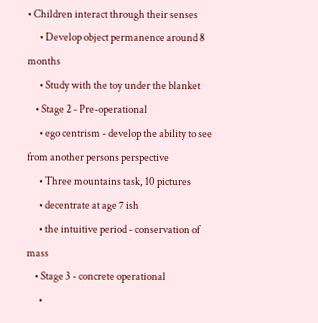• Children interact through their senses
      • Develop object permanence around 8 months
      • Study with the toy under the blanket
    • Stage 2 - Pre-operational
      • ego centrism - develop the ability to see from another persons perspective
      • Three mountains task, 10 pictures
      • decentrate at age 7 ish
      • the intuitive period - conservation of mass
    • Stage 3 - concrete operational
      •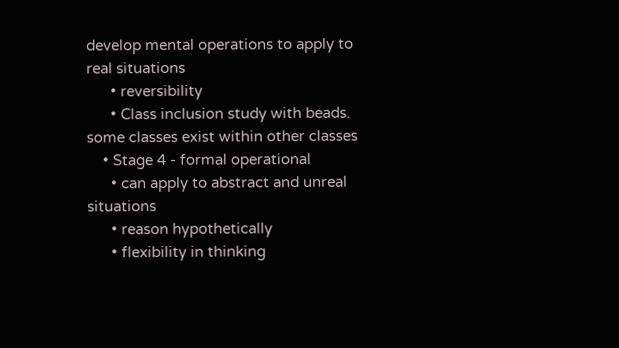develop mental operations to apply to real situations
      • reversibility
      • Class inclusion study with beads. some classes exist within other classes
    • Stage 4 - formal operational
      • can apply to abstract and unreal situations
      • reason hypothetically
      • flexibility in thinking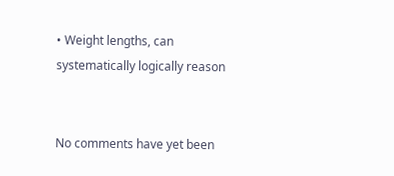• Weight lengths, can systematically logically reason


No comments have yet been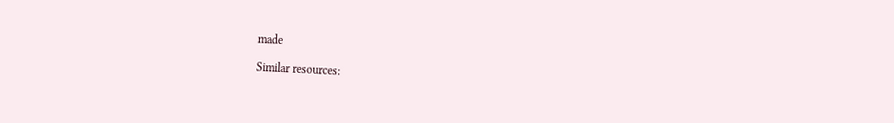made

Similar resources: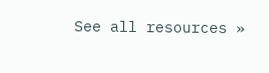See all resources »